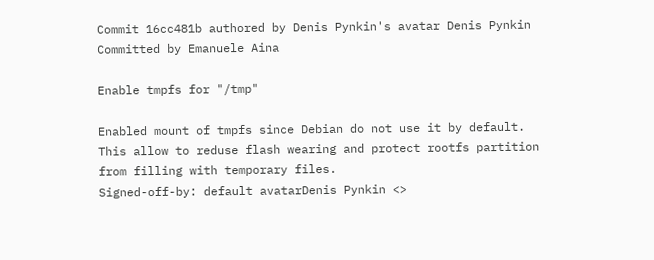Commit 16cc481b authored by Denis Pynkin's avatar Denis Pynkin Committed by Emanuele Aina

Enable tmpfs for "/tmp"

Enabled mount of tmpfs since Debian do not use it by default.
This allow to reduse flash wearing and protect rootfs partition
from filling with temporary files.
Signed-off-by: default avatarDenis Pynkin <>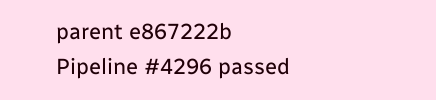parent e867222b
Pipeline #4296 passed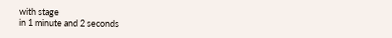with stage
in 1 minute and 2 seconds